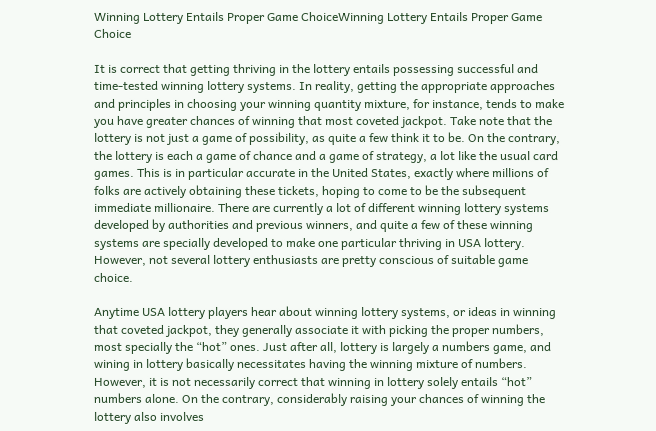Winning Lottery Entails Proper Game ChoiceWinning Lottery Entails Proper Game Choice

It is correct that getting thriving in the lottery entails possessing successful and time-tested winning lottery systems. In reality, getting the appropriate approaches and principles in choosing your winning quantity mixture, for instance, tends to make you have greater chances of winning that most coveted jackpot. Take note that the lottery is not just a game of possibility, as quite a few think it to be. On the contrary, the lottery is each a game of chance and a game of strategy, a lot like the usual card games. This is in particular accurate in the United States, exactly where millions of folks are actively obtaining these tickets, hoping to come to be the subsequent immediate millionaire. There are currently a lot of different winning lottery systems developed by authorities and previous winners, and quite a few of these winning systems are specially developed to make one particular thriving in USA lottery. However, not several lottery enthusiasts are pretty conscious of suitable game choice.

Anytime USA lottery players hear about winning lottery systems, or ideas in winning that coveted jackpot, they generally associate it with picking the proper numbers, most specially the “hot” ones. Just after all, lottery is largely a numbers game, and wining in lottery basically necessitates having the winning mixture of numbers. However, it is not necessarily correct that winning in lottery solely entails “hot” numbers alone. On the contrary, considerably raising your chances of winning the lottery also involves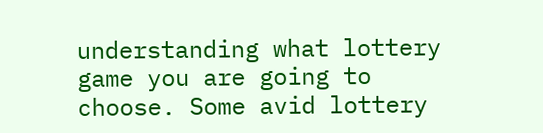understanding what lottery game you are going to choose. Some avid lottery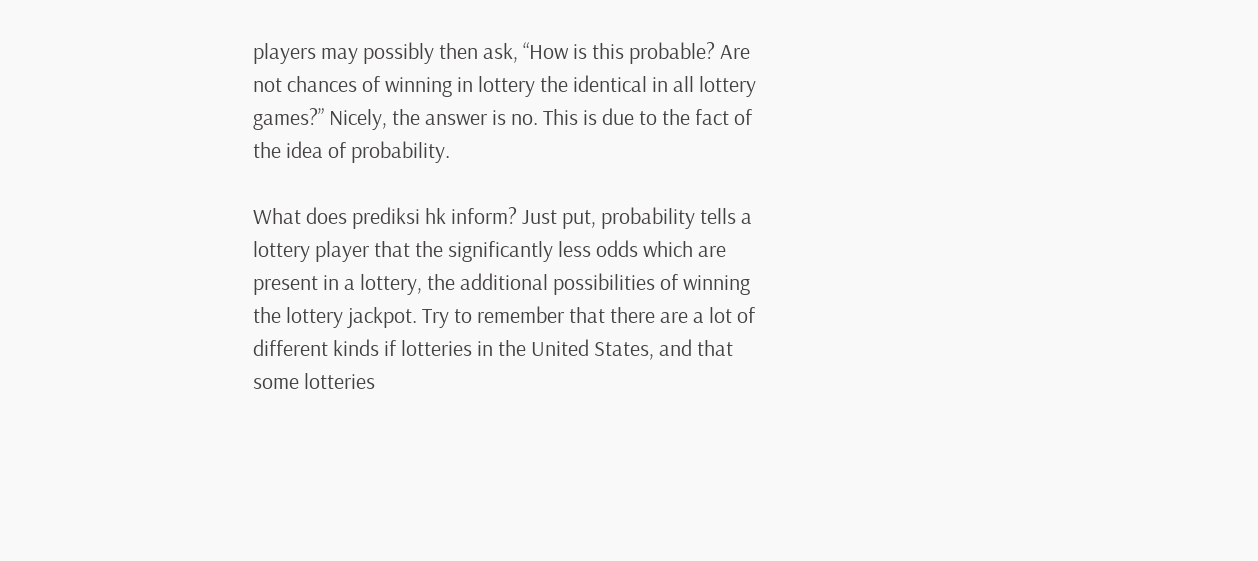players may possibly then ask, “How is this probable? Are not chances of winning in lottery the identical in all lottery games?” Nicely, the answer is no. This is due to the fact of the idea of probability.

What does prediksi hk inform? Just put, probability tells a lottery player that the significantly less odds which are present in a lottery, the additional possibilities of winning the lottery jackpot. Try to remember that there are a lot of different kinds if lotteries in the United States, and that some lotteries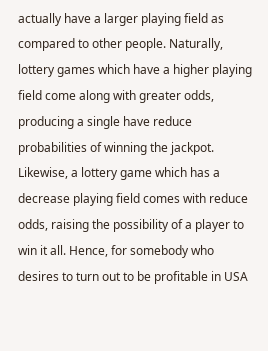actually have a larger playing field as compared to other people. Naturally, lottery games which have a higher playing field come along with greater odds, producing a single have reduce probabilities of winning the jackpot. Likewise, a lottery game which has a decrease playing field comes with reduce odds, raising the possibility of a player to win it all. Hence, for somebody who desires to turn out to be profitable in USA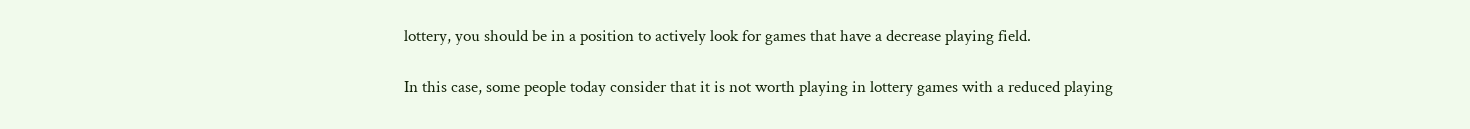lottery, you should be in a position to actively look for games that have a decrease playing field.

In this case, some people today consider that it is not worth playing in lottery games with a reduced playing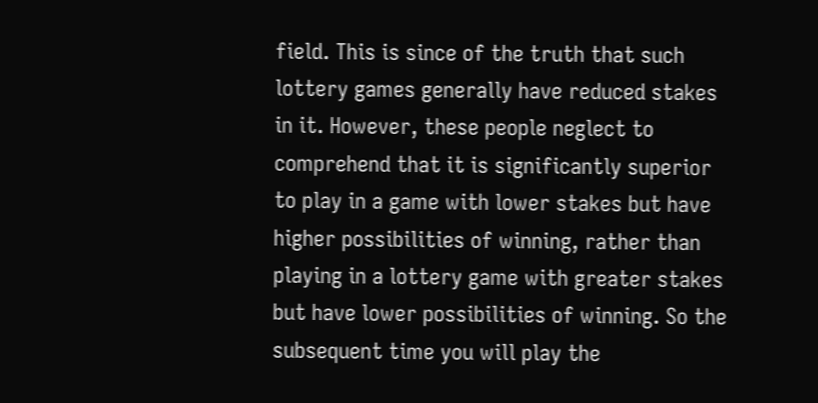field. This is since of the truth that such lottery games generally have reduced stakes in it. However, these people neglect to comprehend that it is significantly superior to play in a game with lower stakes but have higher possibilities of winning, rather than playing in a lottery game with greater stakes but have lower possibilities of winning. So the subsequent time you will play the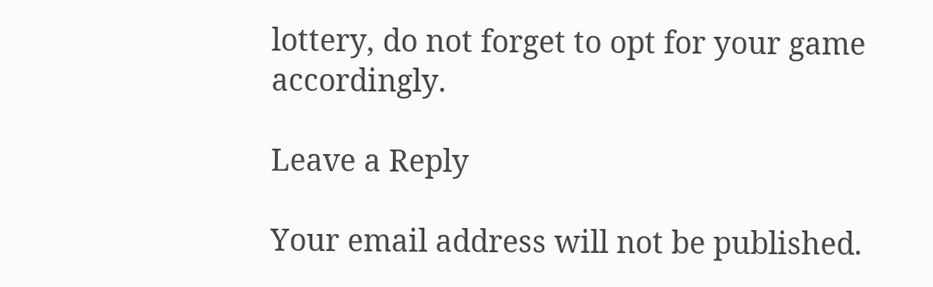lottery, do not forget to opt for your game accordingly.

Leave a Reply

Your email address will not be published.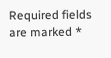Required fields are marked *